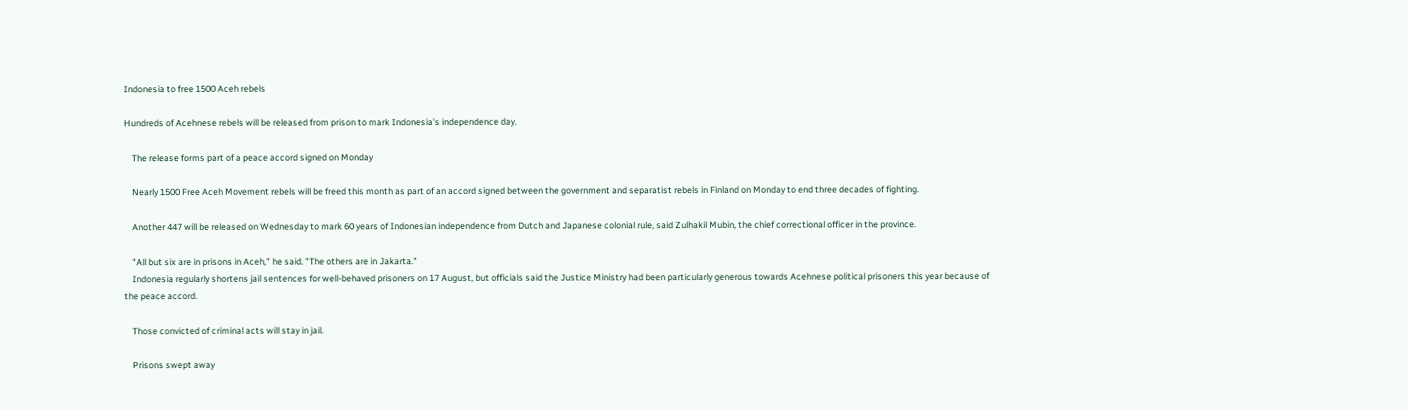Indonesia to free 1500 Aceh rebels

Hundreds of Acehnese rebels will be released from prison to mark Indonesia's independence day.

    The release forms part of a peace accord signed on Monday

    Nearly 1500 Free Aceh Movement rebels will be freed this month as part of an accord signed between the government and separatist rebels in Finland on Monday to end three decades of fighting.

    Another 447 will be released on Wednesday to mark 60 years of Indonesian independence from Dutch and Japanese colonial rule, said Zulhakil Mubin, the chief correctional officer in the province.

    "All but six are in prisons in Aceh," he said. "The others are in Jakarta."
    Indonesia regularly shortens jail sentences for well-behaved prisoners on 17 August, but officials said the Justice Ministry had been particularly generous towards Acehnese political prisoners this year because of the peace accord.

    Those convicted of criminal acts will stay in jail.

    Prisons swept away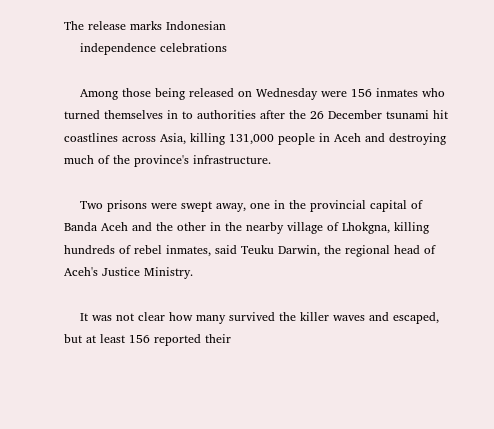The release marks Indonesian
    independence celebrations

    Among those being released on Wednesday were 156 inmates who turned themselves in to authorities after the 26 December tsunami hit coastlines across Asia, killing 131,000 people in Aceh and destroying much of the province's infrastructure.

    Two prisons were swept away, one in the provincial capital of Banda Aceh and the other in the nearby village of Lhokgna, killing hundreds of rebel inmates, said Teuku Darwin, the regional head of Aceh's Justice Ministry.

    It was not clear how many survived the killer waves and escaped, but at least 156 reported their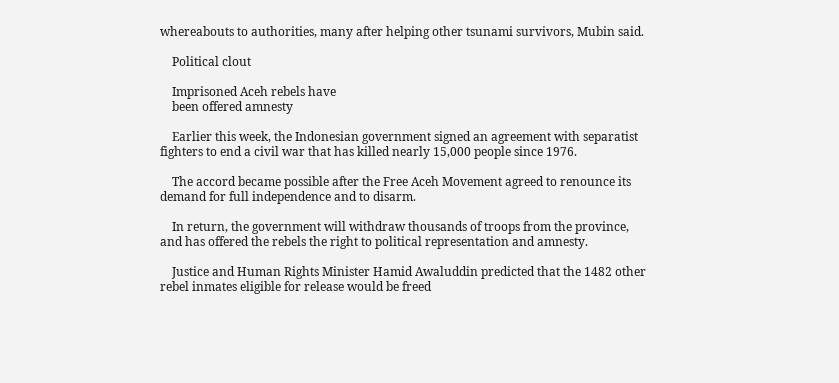whereabouts to authorities, many after helping other tsunami survivors, Mubin said.

    Political clout

    Imprisoned Aceh rebels have
    been offered amnesty

    Earlier this week, the Indonesian government signed an agreement with separatist fighters to end a civil war that has killed nearly 15,000 people since 1976.

    The accord became possible after the Free Aceh Movement agreed to renounce its demand for full independence and to disarm.

    In return, the government will withdraw thousands of troops from the province, and has offered the rebels the right to political representation and amnesty.

    Justice and Human Rights Minister Hamid Awaluddin predicted that the 1482 other rebel inmates eligible for release would be freed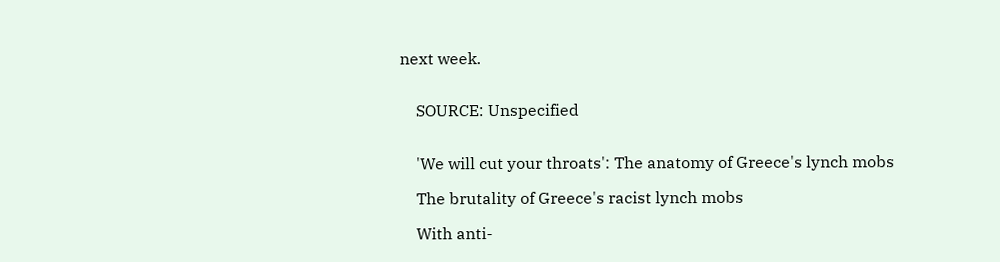next week.


    SOURCE: Unspecified


    'We will cut your throats': The anatomy of Greece's lynch mobs

    The brutality of Greece's racist lynch mobs

    With anti-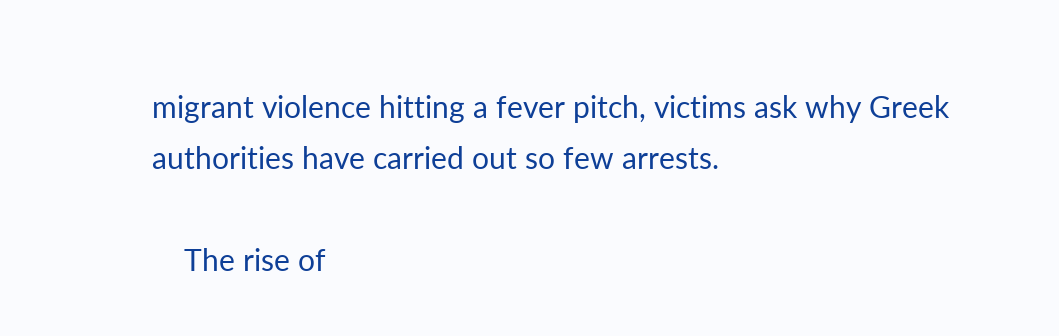migrant violence hitting a fever pitch, victims ask why Greek authorities have carried out so few arrests.

    The rise of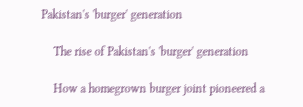Pakistan's 'burger' generation

    The rise of Pakistan's 'burger' generation

    How a homegrown burger joint pioneered a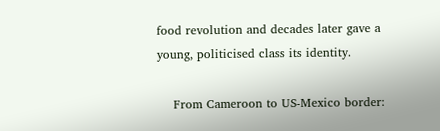food revolution and decades later gave a young, politicised class its identity.

    From Cameroon to US-Mexico border: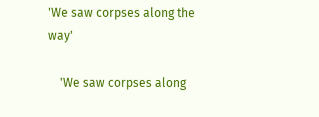'We saw corpses along the way'

    'We saw corpses along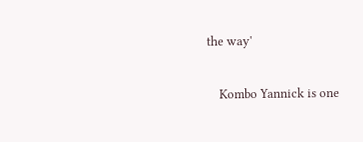the way'

    Kombo Yannick is one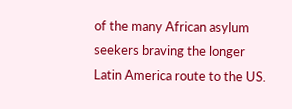of the many African asylum seekers braving the longer Latin America route to the US.